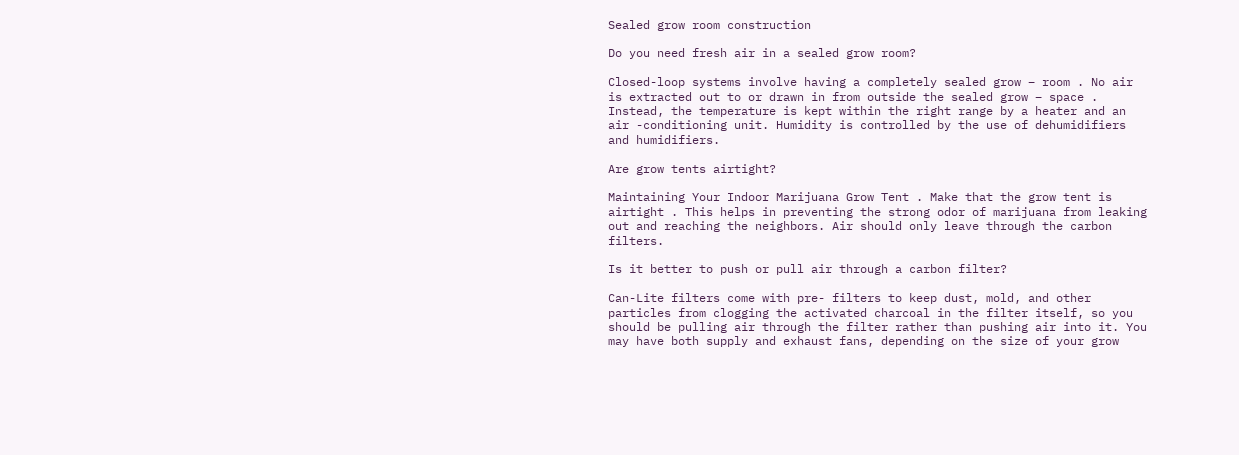Sealed grow room construction

Do you need fresh air in a sealed grow room?

Closed-loop systems involve having a completely sealed grow – room . No air is extracted out to or drawn in from outside the sealed grow – space . Instead, the temperature is kept within the right range by a heater and an air -conditioning unit. Humidity is controlled by the use of dehumidifiers and humidifiers.

Are grow tents airtight?

Maintaining Your Indoor Marijuana Grow Tent . Make that the grow tent is airtight . This helps in preventing the strong odor of marijuana from leaking out and reaching the neighbors. Air should only leave through the carbon filters.

Is it better to push or pull air through a carbon filter?

Can-Lite filters come with pre- filters to keep dust, mold, and other particles from clogging the activated charcoal in the filter itself, so you should be pulling air through the filter rather than pushing air into it. You may have both supply and exhaust fans, depending on the size of your grow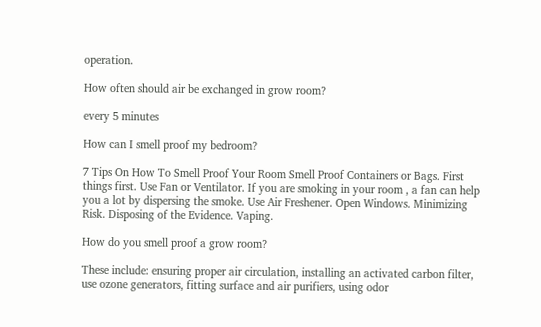operation.

How often should air be exchanged in grow room?

every 5 minutes

How can I smell proof my bedroom?

7 Tips On How To Smell Proof Your Room Smell Proof Containers or Bags. First things first. Use Fan or Ventilator. If you are smoking in your room , a fan can help you a lot by dispersing the smoke. Use Air Freshener. Open Windows. Minimizing Risk. Disposing of the Evidence. Vaping.

How do you smell proof a grow room?

These include: ensuring proper air circulation, installing an activated carbon filter, use ozone generators, fitting surface and air purifiers, using odor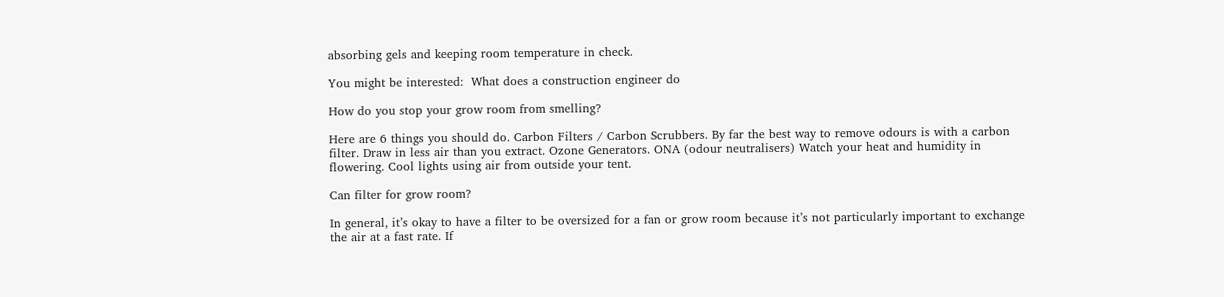absorbing gels and keeping room temperature in check.

You might be interested:  What does a construction engineer do

How do you stop your grow room from smelling?

Here are 6 things you should do. Carbon Filters / Carbon Scrubbers. By far the best way to remove odours is with a carbon filter. Draw in less air than you extract. Ozone Generators. ONA (odour neutralisers) Watch your heat and humidity in flowering. Cool lights using air from outside your tent.

Can filter for grow room?

In general, it’s okay to have a filter to be oversized for a fan or grow room because it’s not particularly important to exchange the air at a fast rate. If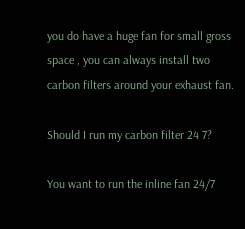you do have a huge fan for small gross space , you can always install two carbon filters around your exhaust fan.

Should I run my carbon filter 24 7?

You want to run the inline fan 24/7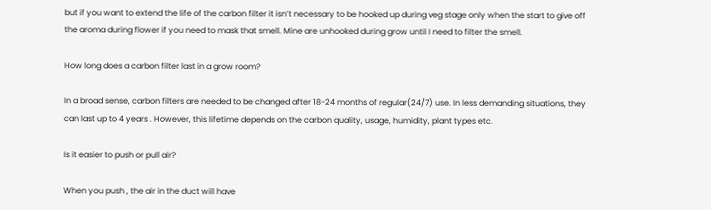but if you want to extend the life of the carbon filter it isn’t necessary to be hooked up during veg stage only when the start to give off the aroma during flower if you need to mask that smell. Mine are unhooked during grow until I need to filter the smell.

How long does a carbon filter last in a grow room?

In a broad sense, carbon filters are needed to be changed after 18-24 months of regular(24/7) use. In less demanding situations, they can last up to 4 years . However, this lifetime depends on the carbon quality, usage, humidity, plant types etc.

Is it easier to push or pull air?

When you push , the air in the duct will have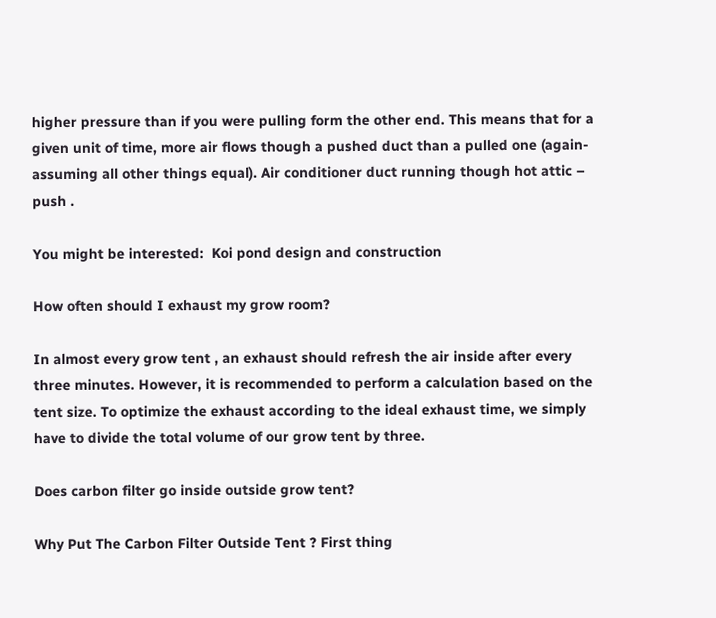higher pressure than if you were pulling form the other end. This means that for a given unit of time, more air flows though a pushed duct than a pulled one (again- assuming all other things equal). Air conditioner duct running though hot attic – push .

You might be interested:  Koi pond design and construction

How often should I exhaust my grow room?

In almost every grow tent , an exhaust should refresh the air inside after every three minutes. However, it is recommended to perform a calculation based on the tent size. To optimize the exhaust according to the ideal exhaust time, we simply have to divide the total volume of our grow tent by three.

Does carbon filter go inside outside grow tent?

Why Put The Carbon Filter Outside Tent ? First thing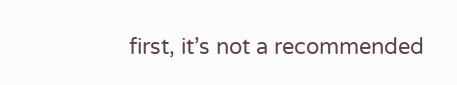first, it’s not a recommended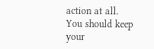action at all. You should keep your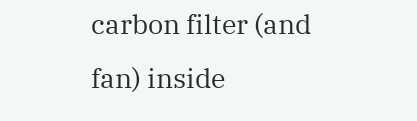carbon filter (and fan) inside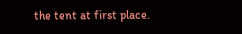the tent at first place.